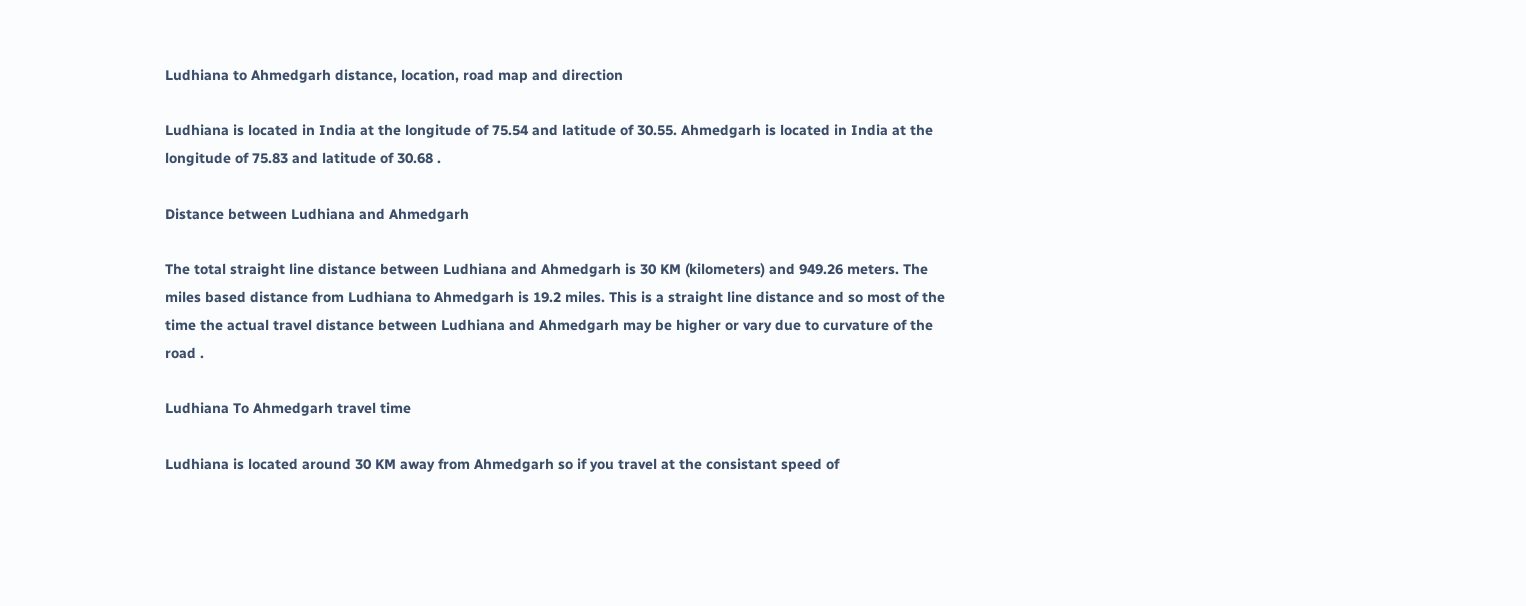Ludhiana to Ahmedgarh distance, location, road map and direction

Ludhiana is located in India at the longitude of 75.54 and latitude of 30.55. Ahmedgarh is located in India at the longitude of 75.83 and latitude of 30.68 .

Distance between Ludhiana and Ahmedgarh

The total straight line distance between Ludhiana and Ahmedgarh is 30 KM (kilometers) and 949.26 meters. The miles based distance from Ludhiana to Ahmedgarh is 19.2 miles. This is a straight line distance and so most of the time the actual travel distance between Ludhiana and Ahmedgarh may be higher or vary due to curvature of the road .

Ludhiana To Ahmedgarh travel time

Ludhiana is located around 30 KM away from Ahmedgarh so if you travel at the consistant speed of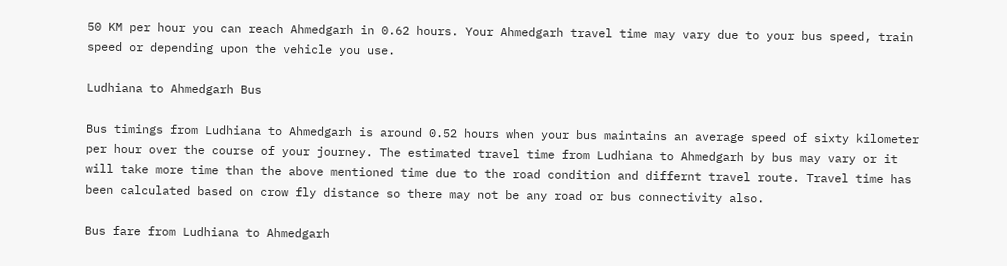50 KM per hour you can reach Ahmedgarh in 0.62 hours. Your Ahmedgarh travel time may vary due to your bus speed, train speed or depending upon the vehicle you use.

Ludhiana to Ahmedgarh Bus

Bus timings from Ludhiana to Ahmedgarh is around 0.52 hours when your bus maintains an average speed of sixty kilometer per hour over the course of your journey. The estimated travel time from Ludhiana to Ahmedgarh by bus may vary or it will take more time than the above mentioned time due to the road condition and differnt travel route. Travel time has been calculated based on crow fly distance so there may not be any road or bus connectivity also.

Bus fare from Ludhiana to Ahmedgarh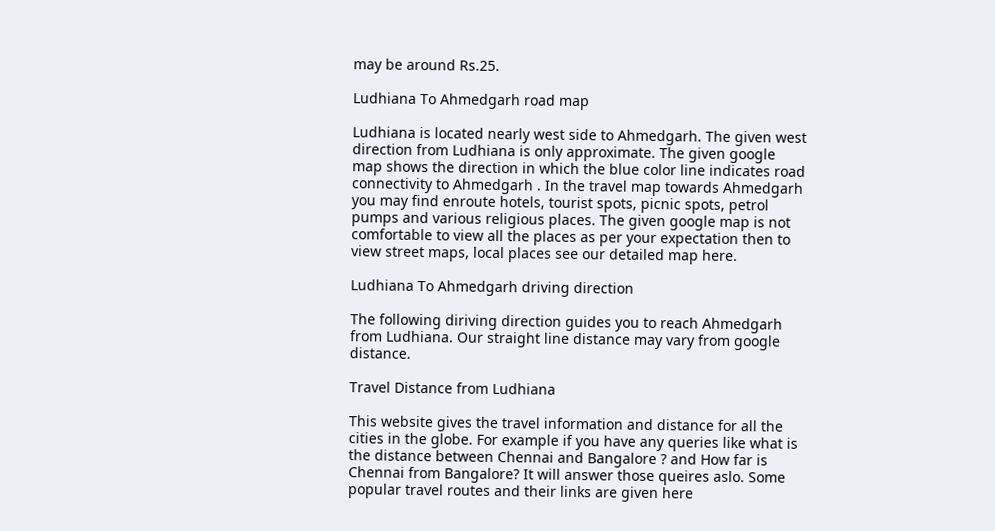may be around Rs.25.

Ludhiana To Ahmedgarh road map

Ludhiana is located nearly west side to Ahmedgarh. The given west direction from Ludhiana is only approximate. The given google map shows the direction in which the blue color line indicates road connectivity to Ahmedgarh . In the travel map towards Ahmedgarh you may find enroute hotels, tourist spots, picnic spots, petrol pumps and various religious places. The given google map is not comfortable to view all the places as per your expectation then to view street maps, local places see our detailed map here.

Ludhiana To Ahmedgarh driving direction

The following diriving direction guides you to reach Ahmedgarh from Ludhiana. Our straight line distance may vary from google distance.

Travel Distance from Ludhiana

This website gives the travel information and distance for all the cities in the globe. For example if you have any queries like what is the distance between Chennai and Bangalore ? and How far is Chennai from Bangalore? It will answer those queires aslo. Some popular travel routes and their links are given here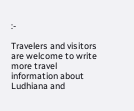:-

Travelers and visitors are welcome to write more travel information about Ludhiana and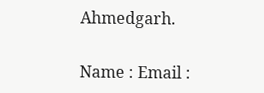Ahmedgarh.

Name : Email :